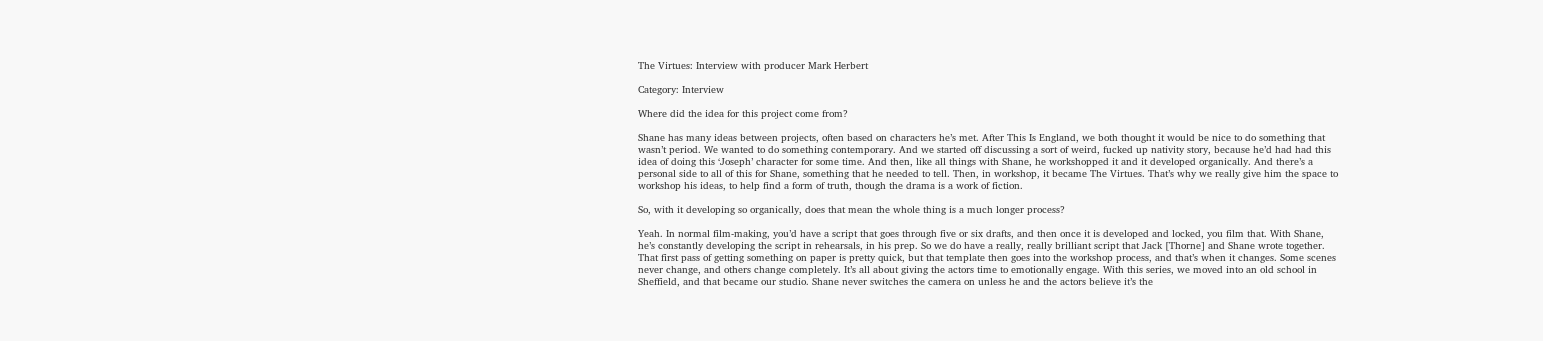The Virtues: Interview with producer Mark Herbert

Category: Interview

Where did the idea for this project come from?

Shane has many ideas between projects, often based on characters he’s met. After This Is England, we both thought it would be nice to do something that wasn’t period. We wanted to do something contemporary. And we started off discussing a sort of weird, fucked up nativity story, because he’d had had this idea of doing this ‘Joseph’ character for some time. And then, like all things with Shane, he workshopped it and it developed organically. And there’s a personal side to all of this for Shane, something that he needed to tell. Then, in workshop, it became The Virtues. That’s why we really give him the space to workshop his ideas, to help find a form of truth, though the drama is a work of fiction.

So, with it developing so organically, does that mean the whole thing is a much longer process?

Yeah. In normal film-making, you’d have a script that goes through five or six drafts, and then once it is developed and locked, you film that. With Shane, he’s constantly developing the script in rehearsals, in his prep. So we do have a really, really brilliant script that Jack [Thorne] and Shane wrote together. That first pass of getting something on paper is pretty quick, but that template then goes into the workshop process, and that’s when it changes. Some scenes never change, and others change completely. It’s all about giving the actors time to emotionally engage. With this series, we moved into an old school in Sheffield, and that became our studio. Shane never switches the camera on unless he and the actors believe it’s the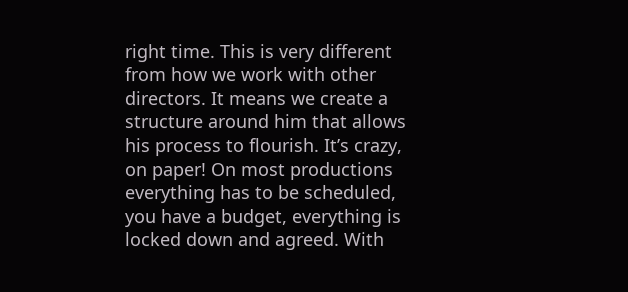right time. This is very different from how we work with other directors. It means we create a structure around him that allows his process to flourish. It’s crazy, on paper! On most productions everything has to be scheduled, you have a budget, everything is locked down and agreed. With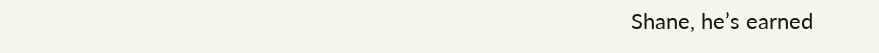Shane, he’s earned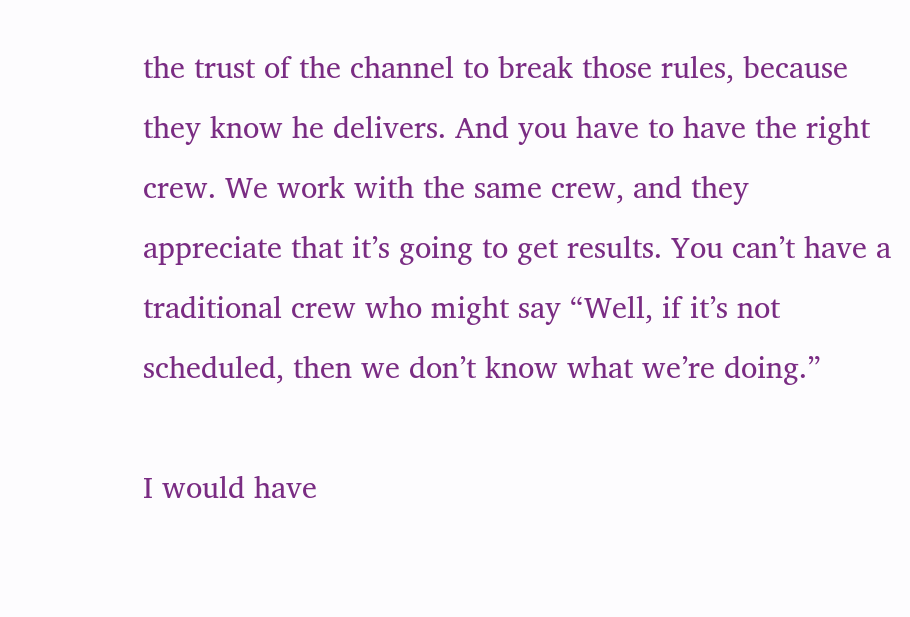the trust of the channel to break those rules, because they know he delivers. And you have to have the right crew. We work with the same crew, and they appreciate that it’s going to get results. You can’t have a traditional crew who might say “Well, if it’s not scheduled, then we don’t know what we’re doing.”

I would have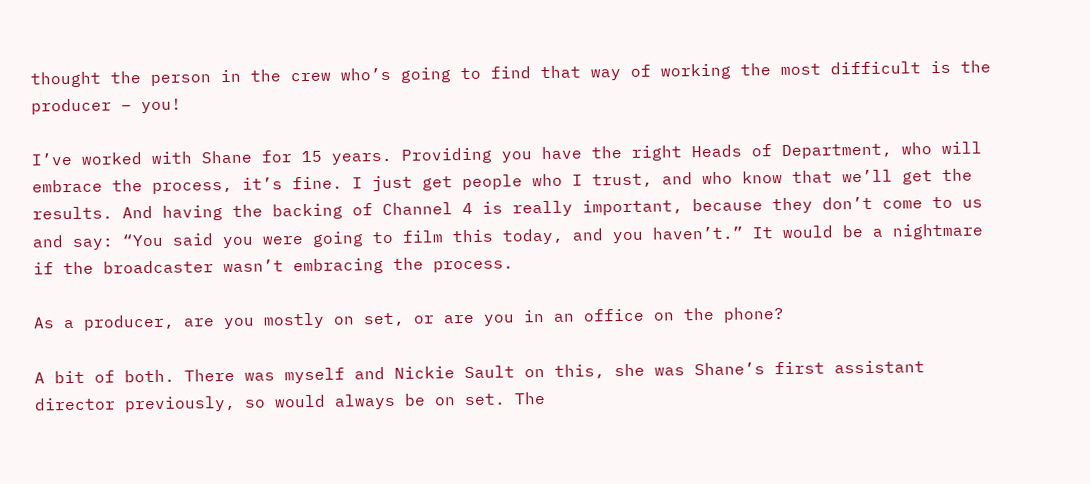thought the person in the crew who’s going to find that way of working the most difficult is the producer – you!

I’ve worked with Shane for 15 years. Providing you have the right Heads of Department, who will embrace the process, it’s fine. I just get people who I trust, and who know that we’ll get the results. And having the backing of Channel 4 is really important, because they don’t come to us and say: “You said you were going to film this today, and you haven’t.” It would be a nightmare if the broadcaster wasn’t embracing the process.

As a producer, are you mostly on set, or are you in an office on the phone?

A bit of both. There was myself and Nickie Sault on this, she was Shane’s first assistant director previously, so would always be on set. The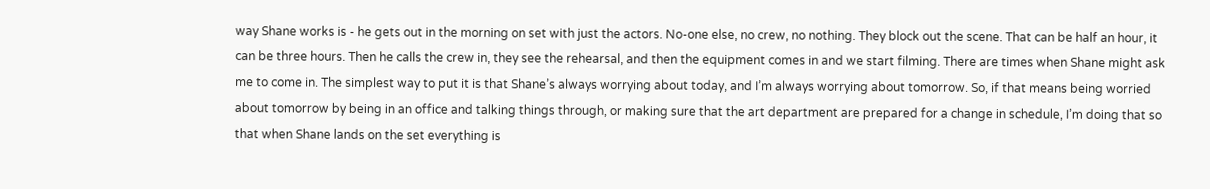way Shane works is - he gets out in the morning on set with just the actors. No-one else, no crew, no nothing. They block out the scene. That can be half an hour, it can be three hours. Then he calls the crew in, they see the rehearsal, and then the equipment comes in and we start filming. There are times when Shane might ask me to come in. The simplest way to put it is that Shane’s always worrying about today, and I’m always worrying about tomorrow. So, if that means being worried about tomorrow by being in an office and talking things through, or making sure that the art department are prepared for a change in schedule, I’m doing that so that when Shane lands on the set everything is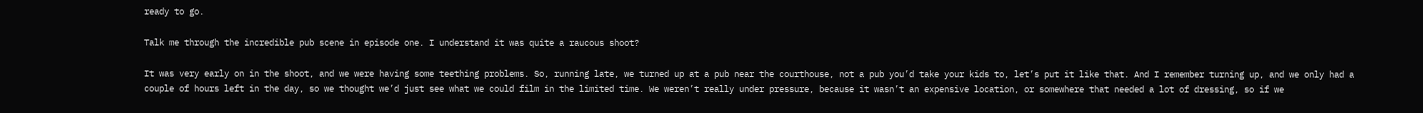ready to go.

Talk me through the incredible pub scene in episode one. I understand it was quite a raucous shoot?

It was very early on in the shoot, and we were having some teething problems. So, running late, we turned up at a pub near the courthouse, not a pub you’d take your kids to, let’s put it like that. And I remember turning up, and we only had a couple of hours left in the day, so we thought we’d just see what we could film in the limited time. We weren’t really under pressure, because it wasn’t an expensive location, or somewhere that needed a lot of dressing, so if we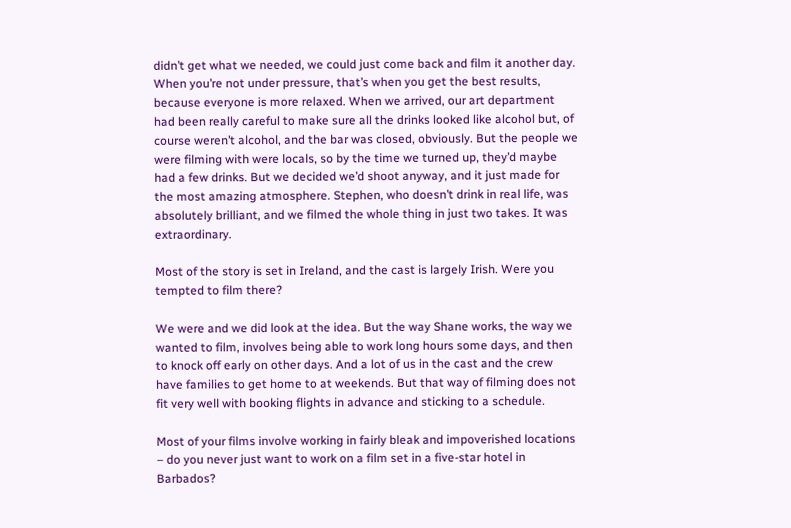didn’t get what we needed, we could just come back and film it another day. When you’re not under pressure, that’s when you get the best results, because everyone is more relaxed. When we arrived, our art department had been really careful to make sure all the drinks looked like alcohol but, of course weren’t alcohol, and the bar was closed, obviously. But the people we were filming with were locals, so by the time we turned up, they’d maybe had a few drinks. But we decided we’d shoot anyway, and it just made for the most amazing atmosphere. Stephen, who doesn’t drink in real life, was absolutely brilliant, and we filmed the whole thing in just two takes. It was extraordinary.

Most of the story is set in Ireland, and the cast is largely Irish. Were you tempted to film there?

We were and we did look at the idea. But the way Shane works, the way we wanted to film, involves being able to work long hours some days, and then to knock off early on other days. And a lot of us in the cast and the crew have families to get home to at weekends. But that way of filming does not fit very well with booking flights in advance and sticking to a schedule.

Most of your films involve working in fairly bleak and impoverished locations – do you never just want to work on a film set in a five-star hotel in Barbados?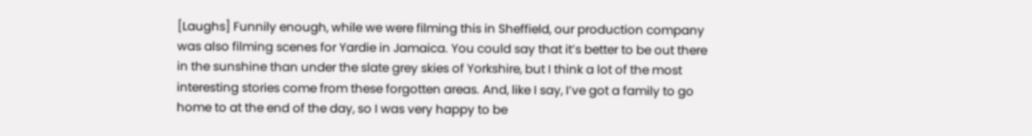[Laughs] Funnily enough, while we were filming this in Sheffield, our production company was also filming scenes for Yardie in Jamaica. You could say that it’s better to be out there in the sunshine than under the slate grey skies of Yorkshire, but I think a lot of the most interesting stories come from these forgotten areas. And, like I say, I’ve got a family to go home to at the end of the day, so I was very happy to be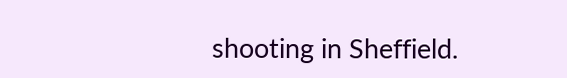shooting in Sheffield.